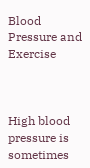Blood Pressure and Exercise



High blood pressure is sometimes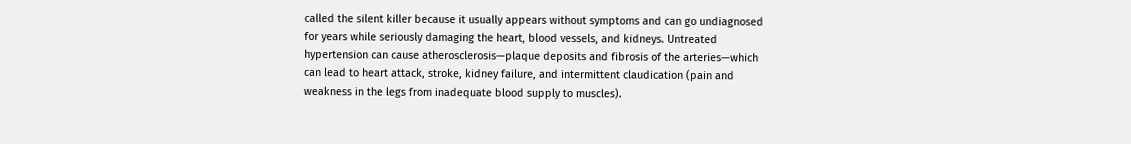called the silent killer because it usually appears without symptoms and can go undiagnosed for years while seriously damaging the heart, blood vessels, and kidneys. Untreated hypertension can cause atherosclerosis—plaque deposits and fibrosis of the arteries—which can lead to heart attack, stroke, kidney failure, and intermittent claudication (pain and weakness in the legs from inadequate blood supply to muscles).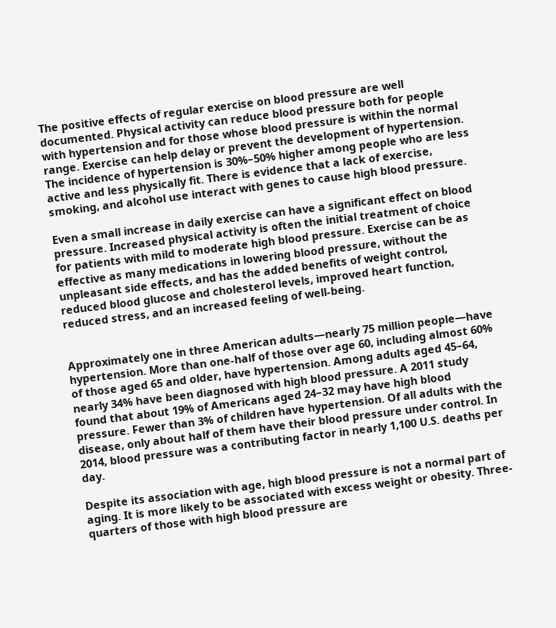The positive effects of regular exercise on blood pressure are well documented. Physical activity can reduce blood pressure both for people with hypertension and for those whose blood pressure is within the normal range. Exercise can help delay or prevent the development of hypertension. The incidence of hypertension is 30%–50% higher among people who are less active and less physically fit. There is evidence that a lack of exercise, smoking, and alcohol use interact with genes to cause high blood pressure.

Even a small increase in daily exercise can have a significant effect on blood pressure. Increased physical activity is often the initial treatment of choice for patients with mild to moderate high blood pressure. Exercise can be as effective as many medications in lowering blood pressure, without the unpleasant side effects, and has the added benefits of weight control, reduced blood glucose and cholesterol levels, improved heart function, reduced stress, and an increased feeling of well-being.


Approximately one in three American adults—nearly 75 million people—have hypertension. More than one-half of those over age 60, including almost 60% of those aged 65 and older, have hypertension. Among adults aged 45–64, nearly 34% have been diagnosed with high blood pressure. A 2011 study found that about 19% of Americans aged 24–32 may have high blood pressure. Fewer than 3% of children have hypertension. Of all adults with the disease, only about half of them have their blood pressure under control. In 2014, blood pressure was a contributing factor in nearly 1,100 U.S. deaths per day.

Despite its association with age, high blood pressure is not a normal part of aging. It is more likely to be associated with excess weight or obesity. Three-quarters of those with high blood pressure are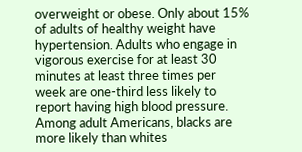overweight or obese. Only about 15% of adults of healthy weight have hypertension. Adults who engage in vigorous exercise for at least 30 minutes at least three times per week are one-third less likely to report having high blood pressure. Among adult Americans, blacks are more likely than whites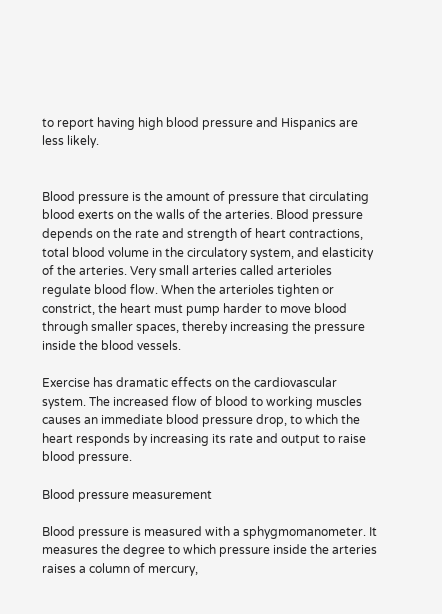to report having high blood pressure and Hispanics are less likely.


Blood pressure is the amount of pressure that circulating blood exerts on the walls of the arteries. Blood pressure depends on the rate and strength of heart contractions, total blood volume in the circulatory system, and elasticity of the arteries. Very small arteries called arterioles regulate blood flow. When the arterioles tighten or constrict, the heart must pump harder to move blood through smaller spaces, thereby increasing the pressure inside the blood vessels.

Exercise has dramatic effects on the cardiovascular system. The increased flow of blood to working muscles causes an immediate blood pressure drop, to which the heart responds by increasing its rate and output to raise blood pressure.

Blood pressure measurement

Blood pressure is measured with a sphygmomanometer. It measures the degree to which pressure inside the arteries raises a column of mercury,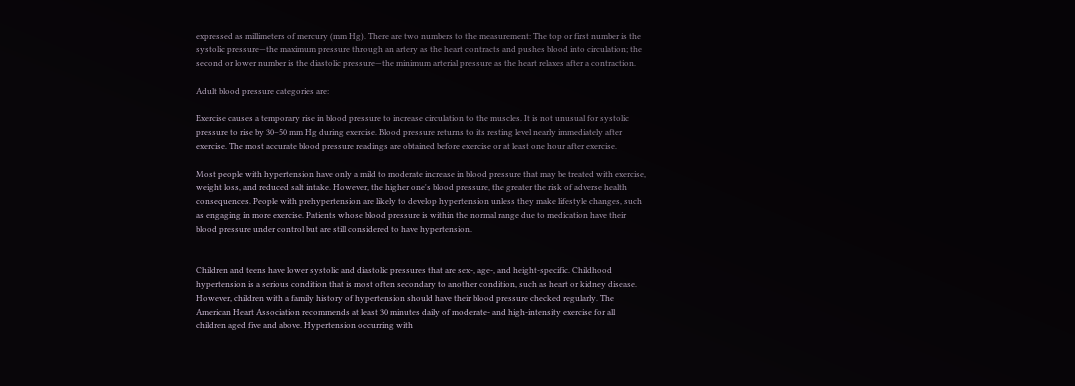expressed as millimeters of mercury (mm Hg). There are two numbers to the measurement: The top or first number is the systolic pressure—the maximum pressure through an artery as the heart contracts and pushes blood into circulation; the second or lower number is the diastolic pressure—the minimum arterial pressure as the heart relaxes after a contraction.

Adult blood pressure categories are:

Exercise causes a temporary rise in blood pressure to increase circulation to the muscles. It is not unusual for systolic pressure to rise by 30–50 mm Hg during exercise. Blood pressure returns to its resting level nearly immediately after exercise. The most accurate blood pressure readings are obtained before exercise or at least one hour after exercise.

Most people with hypertension have only a mild to moderate increase in blood pressure that may be treated with exercise, weight loss, and reduced salt intake. However, the higher one's blood pressure, the greater the risk of adverse health consequences. People with prehypertension are likely to develop hypertension unless they make lifestyle changes, such as engaging in more exercise. Patients whose blood pressure is within the normal range due to medication have their blood pressure under control but are still considered to have hypertension.


Children and teens have lower systolic and diastolic pressures that are sex-, age-, and height-specific. Childhood hypertension is a serious condition that is most often secondary to another condition, such as heart or kidney disease. However, children with a family history of hypertension should have their blood pressure checked regularly. The American Heart Association recommends at least 30 minutes daily of moderate- and high-intensity exercise for all children aged five and above. Hypertension occurring with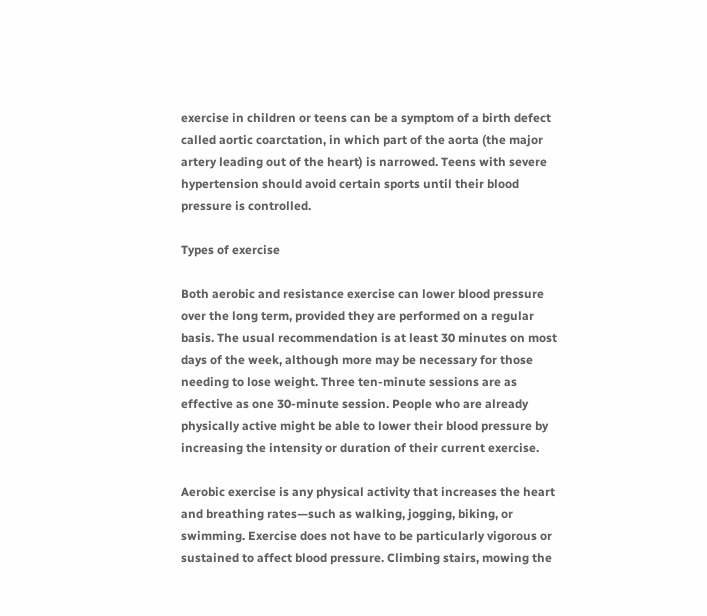exercise in children or teens can be a symptom of a birth defect called aortic coarctation, in which part of the aorta (the major artery leading out of the heart) is narrowed. Teens with severe hypertension should avoid certain sports until their blood pressure is controlled.

Types of exercise

Both aerobic and resistance exercise can lower blood pressure over the long term, provided they are performed on a regular basis. The usual recommendation is at least 30 minutes on most days of the week, although more may be necessary for those needing to lose weight. Three ten-minute sessions are as effective as one 30-minute session. People who are already physically active might be able to lower their blood pressure by increasing the intensity or duration of their current exercise.

Aerobic exercise is any physical activity that increases the heart and breathing rates—such as walking, jogging, biking, or swimming. Exercise does not have to be particularly vigorous or sustained to affect blood pressure. Climbing stairs, mowing the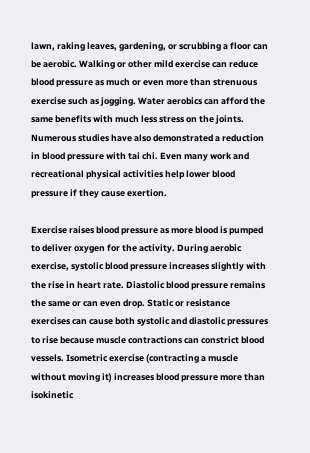lawn, raking leaves, gardening, or scrubbing a floor can be aerobic. Walking or other mild exercise can reduce blood pressure as much or even more than strenuous exercise such as jogging. Water aerobics can afford the same benefits with much less stress on the joints. Numerous studies have also demonstrated a reduction in blood pressure with tai chi. Even many work and recreational physical activities help lower blood pressure if they cause exertion.

Exercise raises blood pressure as more blood is pumped to deliver oxygen for the activity. During aerobic exercise, systolic blood pressure increases slightly with the rise in heart rate. Diastolic blood pressure remains the same or can even drop. Static or resistance exercises can cause both systolic and diastolic pressures to rise because muscle contractions can constrict blood vessels. Isometric exercise (contracting a muscle without moving it) increases blood pressure more than isokinetic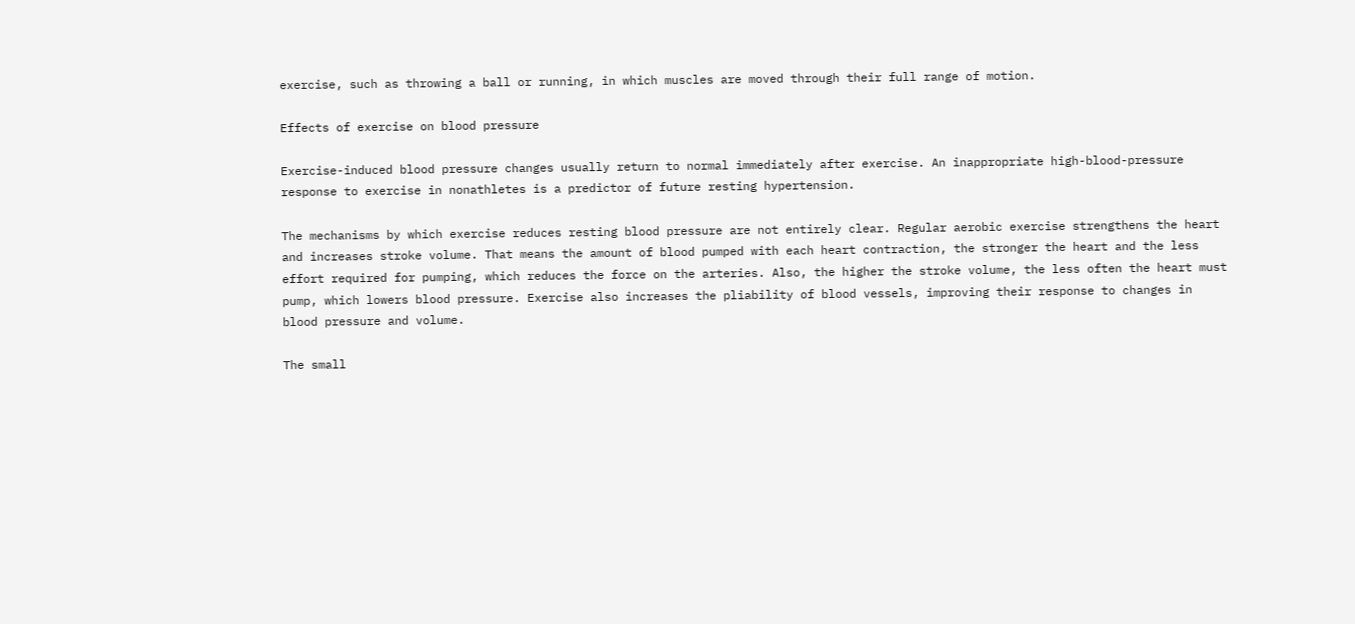exercise, such as throwing a ball or running, in which muscles are moved through their full range of motion.

Effects of exercise on blood pressure

Exercise-induced blood pressure changes usually return to normal immediately after exercise. An inappropriate high-blood-pressure response to exercise in nonathletes is a predictor of future resting hypertension.

The mechanisms by which exercise reduces resting blood pressure are not entirely clear. Regular aerobic exercise strengthens the heart and increases stroke volume. That means the amount of blood pumped with each heart contraction, the stronger the heart and the less effort required for pumping, which reduces the force on the arteries. Also, the higher the stroke volume, the less often the heart must pump, which lowers blood pressure. Exercise also increases the pliability of blood vessels, improving their response to changes in blood pressure and volume.

The small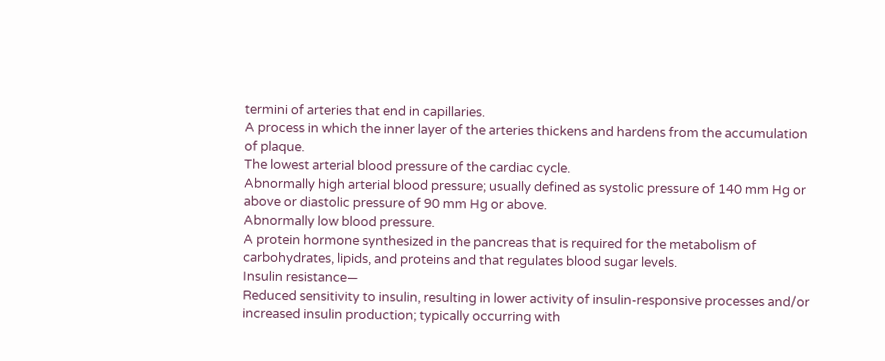termini of arteries that end in capillaries.
A process in which the inner layer of the arteries thickens and hardens from the accumulation of plaque.
The lowest arterial blood pressure of the cardiac cycle.
Abnormally high arterial blood pressure; usually defined as systolic pressure of 140 mm Hg or above or diastolic pressure of 90 mm Hg or above.
Abnormally low blood pressure.
A protein hormone synthesized in the pancreas that is required for the metabolism of carbohydrates, lipids, and proteins and that regulates blood sugar levels.
Insulin resistance—
Reduced sensitivity to insulin, resulting in lower activity of insulin-responsive processes and/or increased insulin production; typically occurring with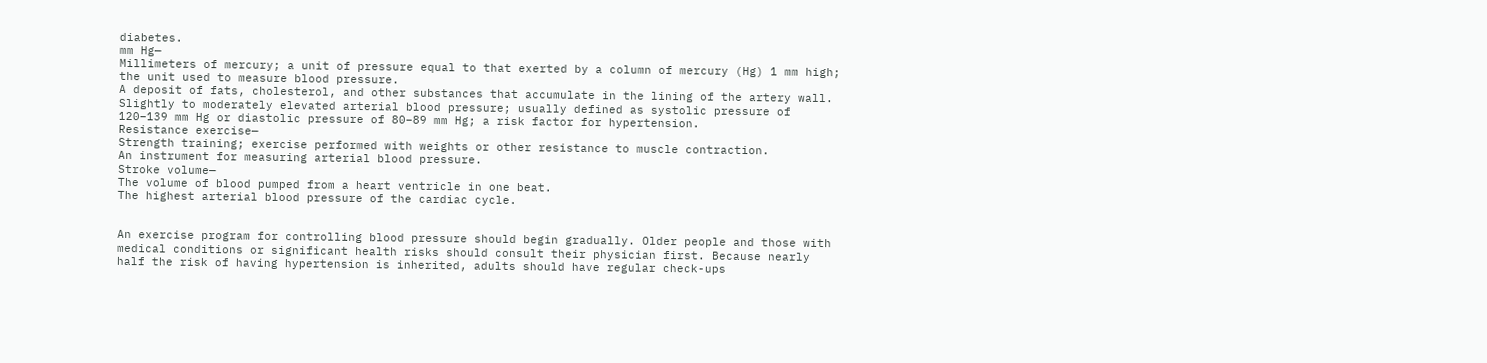diabetes.
mm Hg—
Millimeters of mercury; a unit of pressure equal to that exerted by a column of mercury (Hg) 1 mm high; the unit used to measure blood pressure.
A deposit of fats, cholesterol, and other substances that accumulate in the lining of the artery wall.
Slightly to moderately elevated arterial blood pressure; usually defined as systolic pressure of 120–139 mm Hg or diastolic pressure of 80–89 mm Hg; a risk factor for hypertension.
Resistance exercise—
Strength training; exercise performed with weights or other resistance to muscle contraction.
An instrument for measuring arterial blood pressure.
Stroke volume—
The volume of blood pumped from a heart ventricle in one beat.
The highest arterial blood pressure of the cardiac cycle.


An exercise program for controlling blood pressure should begin gradually. Older people and those with medical conditions or significant health risks should consult their physician first. Because nearly half the risk of having hypertension is inherited, adults should have regular check-ups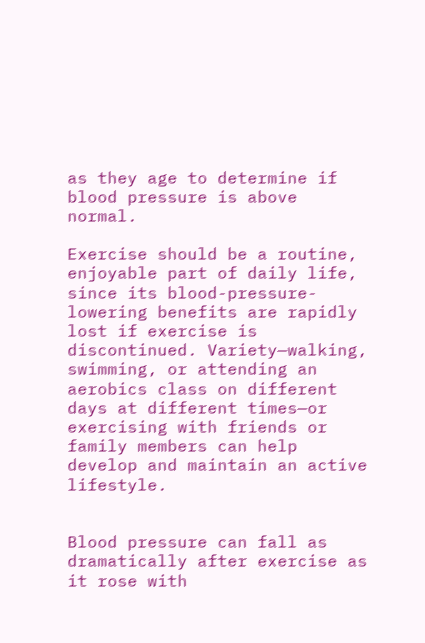as they age to determine if blood pressure is above normal.

Exercise should be a routine, enjoyable part of daily life, since its blood-pressure-lowering benefits are rapidly lost if exercise is discontinued. Variety—walking, swimming, or attending an aerobics class on different days at different times—or exercising with friends or family members can help develop and maintain an active lifestyle.


Blood pressure can fall as dramatically after exercise as it rose with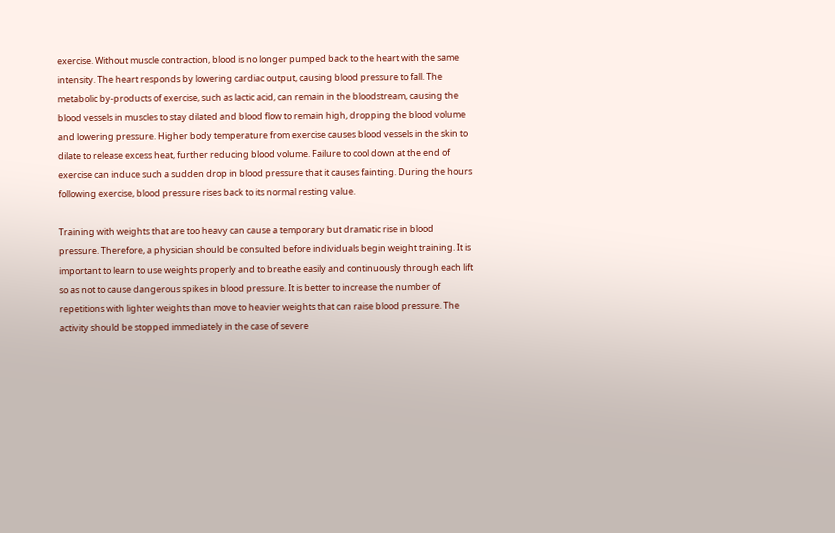exercise. Without muscle contraction, blood is no longer pumped back to the heart with the same intensity. The heart responds by lowering cardiac output, causing blood pressure to fall. The metabolic by-products of exercise, such as lactic acid, can remain in the bloodstream, causing the blood vessels in muscles to stay dilated and blood flow to remain high, dropping the blood volume and lowering pressure. Higher body temperature from exercise causes blood vessels in the skin to dilate to release excess heat, further reducing blood volume. Failure to cool down at the end of exercise can induce such a sudden drop in blood pressure that it causes fainting. During the hours following exercise, blood pressure rises back to its normal resting value.

Training with weights that are too heavy can cause a temporary but dramatic rise in blood pressure. Therefore, a physician should be consulted before individuals begin weight training. It is important to learn to use weights properly and to breathe easily and continuously through each lift so as not to cause dangerous spikes in blood pressure. It is better to increase the number of repetitions with lighter weights than move to heavier weights that can raise blood pressure. The activity should be stopped immediately in the case of severe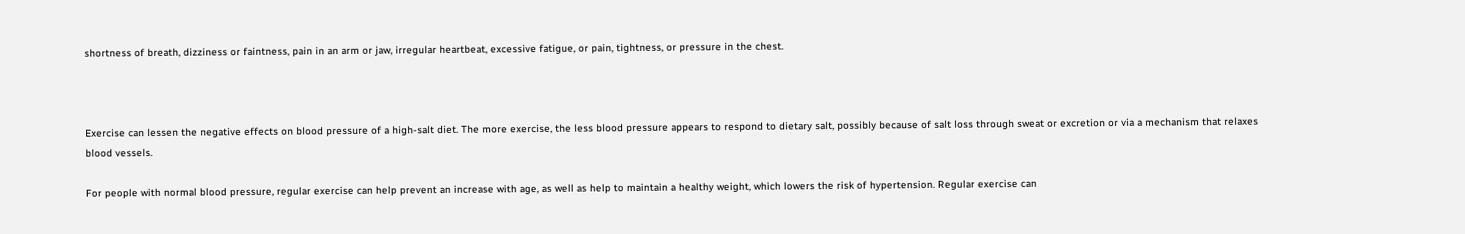shortness of breath, dizziness or faintness, pain in an arm or jaw, irregular heartbeat, excessive fatigue, or pain, tightness, or pressure in the chest.



Exercise can lessen the negative effects on blood pressure of a high-salt diet. The more exercise, the less blood pressure appears to respond to dietary salt, possibly because of salt loss through sweat or excretion or via a mechanism that relaxes blood vessels.

For people with normal blood pressure, regular exercise can help prevent an increase with age, as well as help to maintain a healthy weight, which lowers the risk of hypertension. Regular exercise can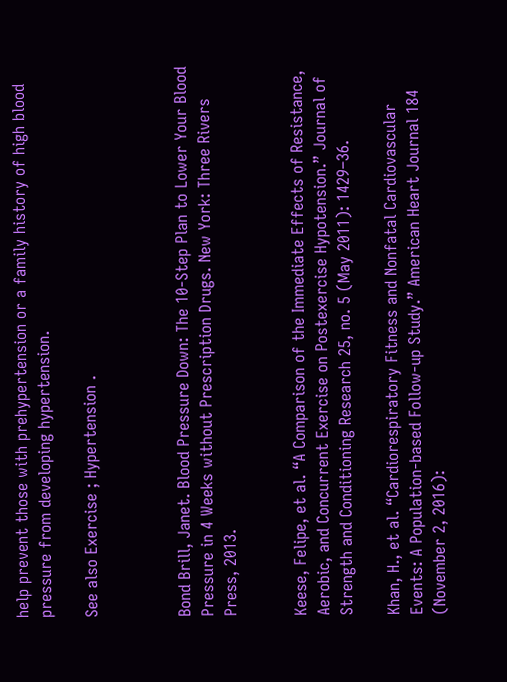help prevent those with prehypertension or a family history of high blood pressure from developing hypertension.

See also Exercise ; Hypertension .



Bond Brill, Janet. Blood Pressure Down: The 10-Step Plan to Lower Your Blood Pressure in 4 Weeks without Prescription Drugs. New York: Three Rivers Press, 2013.


Keese, Felipe, et al. “A Comparison of the Immediate Effects of Resistance, Aerobic, and Concurrent Exercise on Postexercise Hypotension.” Journal of Strength and Conditioning Research 25, no. 5 (May 2011): 1429–36.

Khan, H., et al. “Cardiorespiratory Fitness and Nonfatal Cardiovascular Events: A Population-based Follow-up Study.” American Heart Journal 184 (November 2, 2016):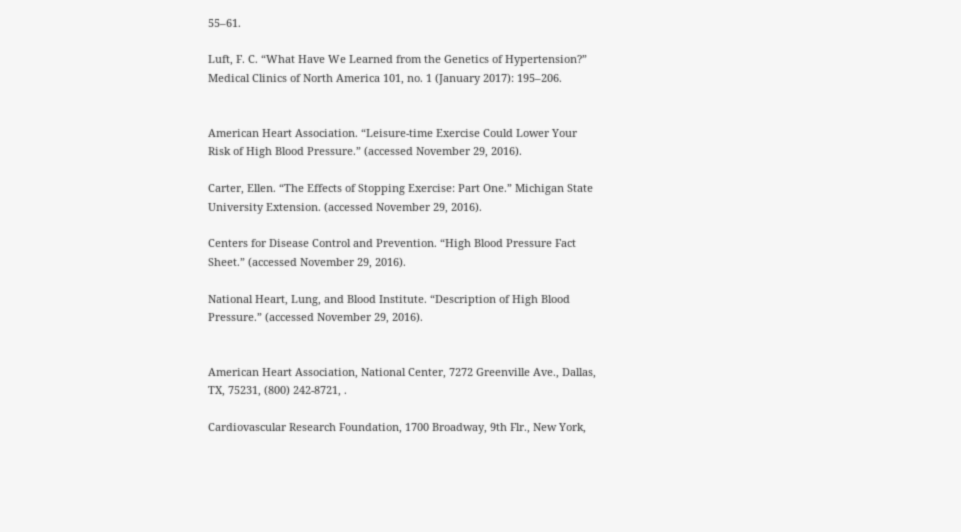55–61.

Luft, F. C. “What Have We Learned from the Genetics of Hypertension?” Medical Clinics of North America 101, no. 1 (January 2017): 195–206.


American Heart Association. “Leisure-time Exercise Could Lower Your Risk of High Blood Pressure.” (accessed November 29, 2016).

Carter, Ellen. “The Effects of Stopping Exercise: Part One.” Michigan State University Extension. (accessed November 29, 2016).

Centers for Disease Control and Prevention. “High Blood Pressure Fact Sheet.” (accessed November 29, 2016).

National Heart, Lung, and Blood Institute. “Description of High Blood Pressure.” (accessed November 29, 2016).


American Heart Association, National Center, 7272 Greenville Ave., Dallas, TX, 75231, (800) 242-8721, .

Cardiovascular Research Foundation, 1700 Broadway, 9th Flr., New York,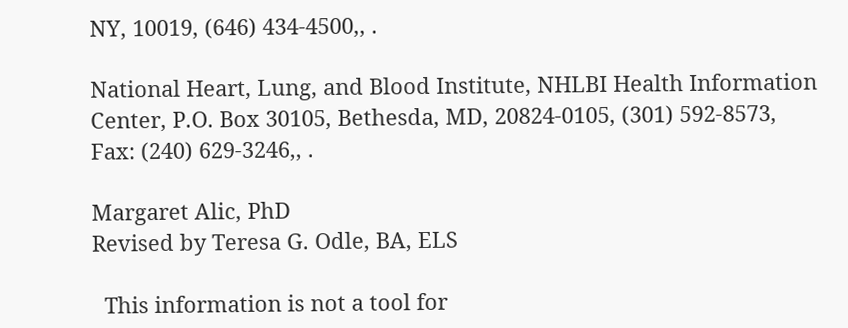NY, 10019, (646) 434-4500,, .

National Heart, Lung, and Blood Institute, NHLBI Health Information Center, P.O. Box 30105, Bethesda, MD, 20824-0105, (301) 592-8573, Fax: (240) 629-3246,, .

Margaret Alic, PhD
Revised by Teresa G. Odle, BA, ELS

  This information is not a tool for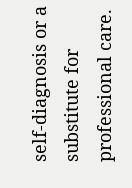self-diagnosis or a substitute for professional care.